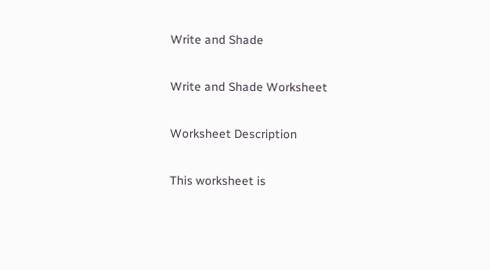Write and Shade

Write and Shade Worksheet

Worksheet Description

This worksheet is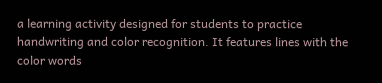a learning activity designed for students to practice handwriting and color recognition. It features lines with the color words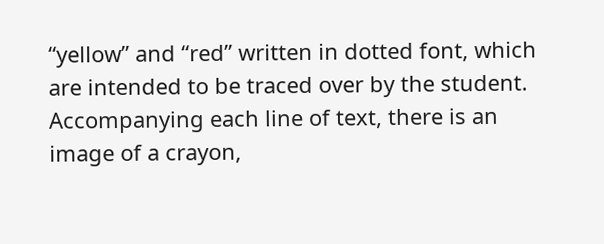“yellow” and “red” written in dotted font, which are intended to be traced over by the student. Accompanying each line of text, there is an image of a crayon,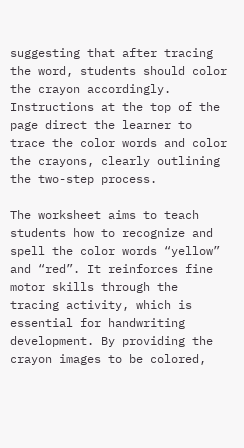suggesting that after tracing the word, students should color the crayon accordingly. Instructions at the top of the page direct the learner to trace the color words and color the crayons, clearly outlining the two-step process.

The worksheet aims to teach students how to recognize and spell the color words “yellow” and “red”. It reinforces fine motor skills through the tracing activity, which is essential for handwriting development. By providing the crayon images to be colored,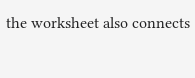the worksheet also connects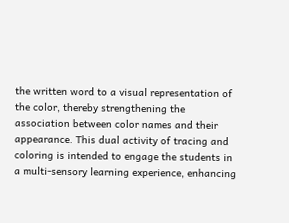the written word to a visual representation of the color, thereby strengthening the association between color names and their appearance. This dual activity of tracing and coloring is intended to engage the students in a multi-sensory learning experience, enhancing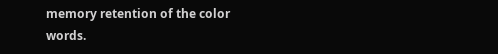memory retention of the color words.